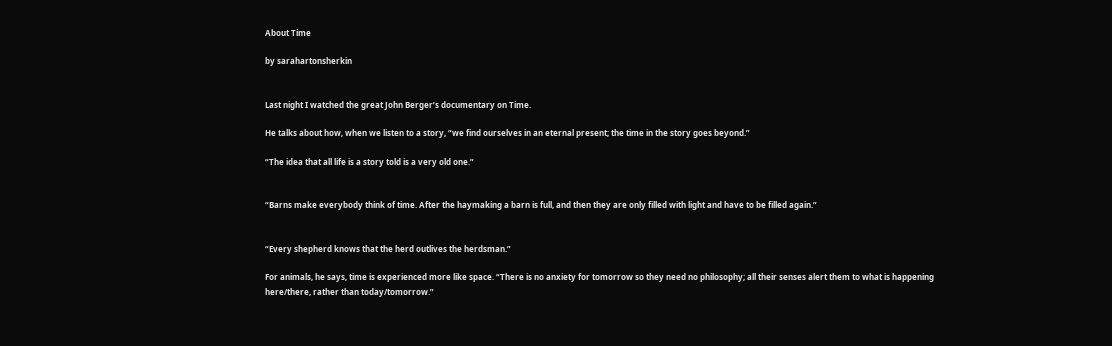About Time

by sarahartonsherkin


Last night I watched the great John Berger’s documentary on Time.

He talks about how, when we listen to a story, “we find ourselves in an eternal present; the time in the story goes beyond.”

“The idea that all life is a story told is a very old one.”


“Barns make everybody think of time. After the haymaking a barn is full, and then they are only filled with light and have to be filled again.”


“Every shepherd knows that the herd outlives the herdsman.”

For animals, he says, time is experienced more like space. “There is no anxiety for tomorrow so they need no philosophy; all their senses alert them to what is happening here/there, rather than today/tomorrow.”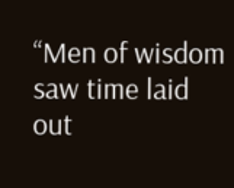“Men of wisdom saw time laid out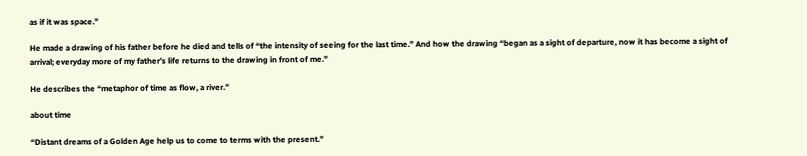as if it was space.”

He made a drawing of his father before he died and tells of “the intensity of seeing for the last time.” And how the drawing “began as a sight of departure, now it has become a sight of arrival; everyday more of my father’s life returns to the drawing in front of me.”

He describes the “metaphor of time as flow, a river.”

about time

“Distant dreams of a Golden Age help us to come to terms with the present.”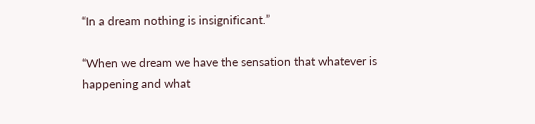“In a dream nothing is insignificant.”

“When we dream we have the sensation that whatever is happening and what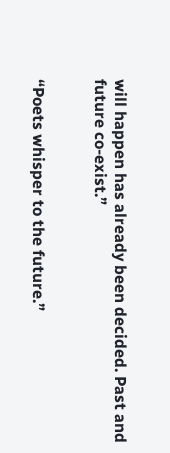will happen has already been decided. Past and future co-exist.”


“Poets whisper to the future.”